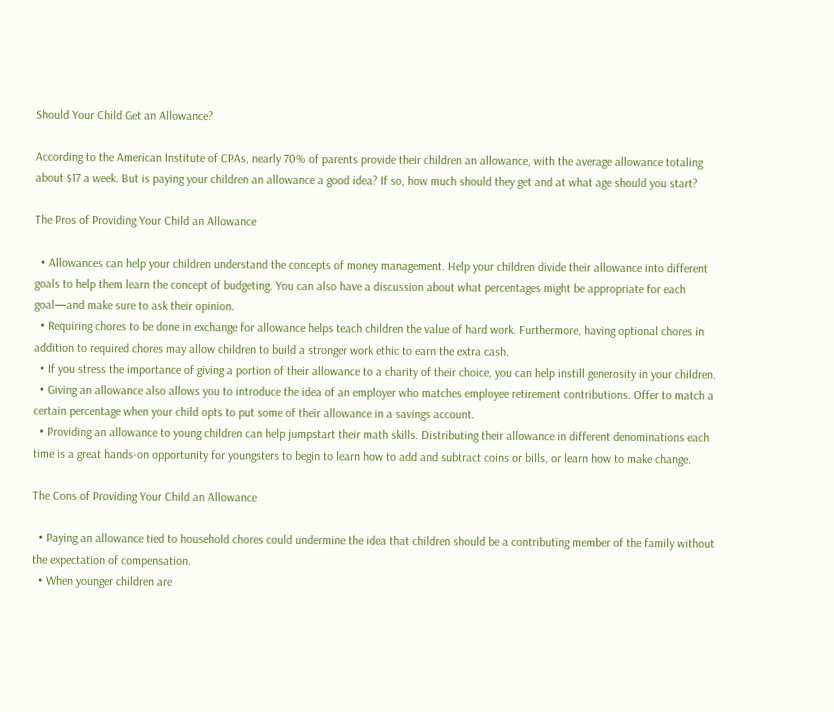Should Your Child Get an Allowance?

According to the American Institute of CPAs, nearly 70% of parents provide their children an allowance, with the average allowance totaling about $17 a week. But is paying your children an allowance a good idea? If so, how much should they get and at what age should you start?

The Pros of Providing Your Child an Allowance

  • Allowances can help your children understand the concepts of money management. Help your children divide their allowance into different goals to help them learn the concept of budgeting. You can also have a discussion about what percentages might be appropriate for each goal—and make sure to ask their opinion.
  • Requiring chores to be done in exchange for allowance helps teach children the value of hard work. Furthermore, having optional chores in addition to required chores may allow children to build a stronger work ethic to earn the extra cash.
  • If you stress the importance of giving a portion of their allowance to a charity of their choice, you can help instill generosity in your children.
  • Giving an allowance also allows you to introduce the idea of an employer who matches employee retirement contributions. Offer to match a certain percentage when your child opts to put some of their allowance in a savings account.
  • Providing an allowance to young children can help jumpstart their math skills. Distributing their allowance in different denominations each time is a great hands-on opportunity for youngsters to begin to learn how to add and subtract coins or bills, or learn how to make change.

The Cons of Providing Your Child an Allowance

  • Paying an allowance tied to household chores could undermine the idea that children should be a contributing member of the family without the expectation of compensation.
  • When younger children are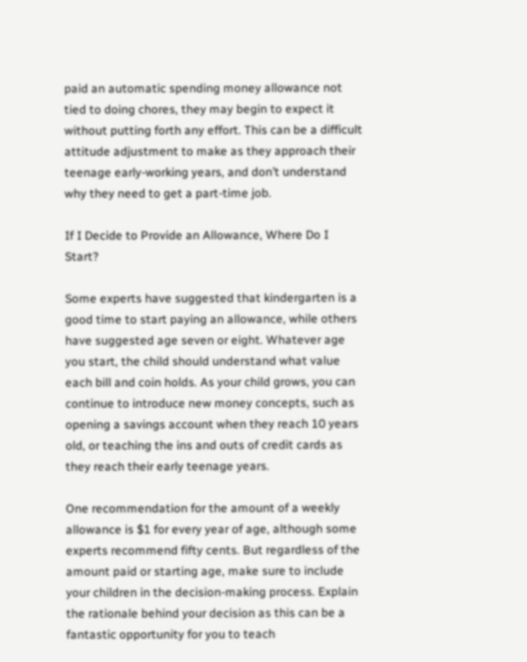paid an automatic spending money allowance not tied to doing chores, they may begin to expect it without putting forth any effort. This can be a difficult attitude adjustment to make as they approach their teenage early-working years, and don’t understand why they need to get a part-time job.

If I Decide to Provide an Allowance, Where Do I Start?

Some experts have suggested that kindergarten is a good time to start paying an allowance, while others have suggested age seven or eight. Whatever age you start, the child should understand what value each bill and coin holds. As your child grows, you can continue to introduce new money concepts, such as opening a savings account when they reach 10 years old, or teaching the ins and outs of credit cards as they reach their early teenage years.

One recommendation for the amount of a weekly allowance is $1 for every year of age, although some experts recommend fifty cents. But regardless of the amount paid or starting age, make sure to include your children in the decision-making process. Explain the rationale behind your decision as this can be a fantastic opportunity for you to teach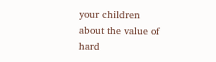your children about the value of hard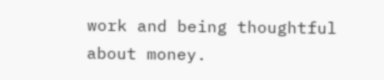work and being thoughtful about money.